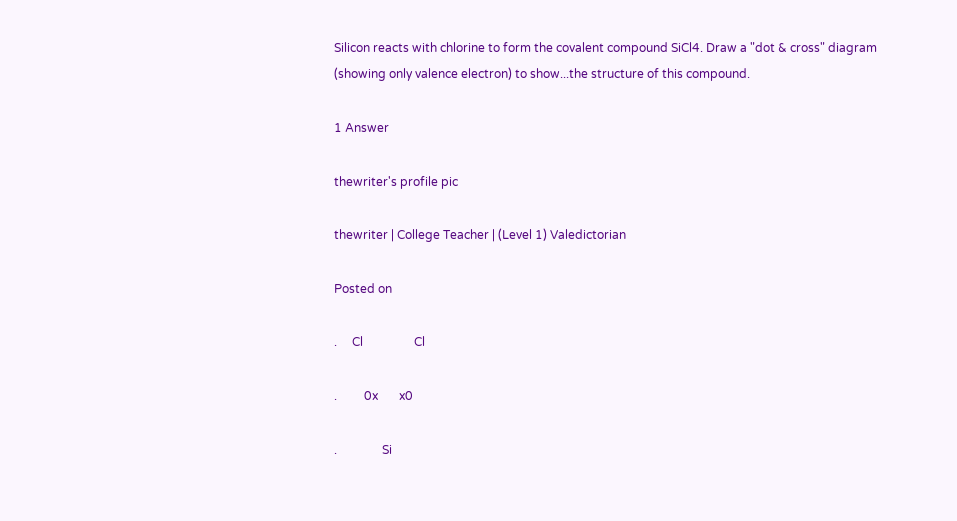Silicon reacts with chlorine to form the covalent compound SiCl4. Draw a "dot & cross" diagram (showing only valence electron) to show...the structure of this compound.

1 Answer

thewriter's profile pic

thewriter | College Teacher | (Level 1) Valedictorian

Posted on

.     Cl                 Cl

.         0x       x0

.               Si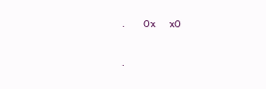.         0x       x0

.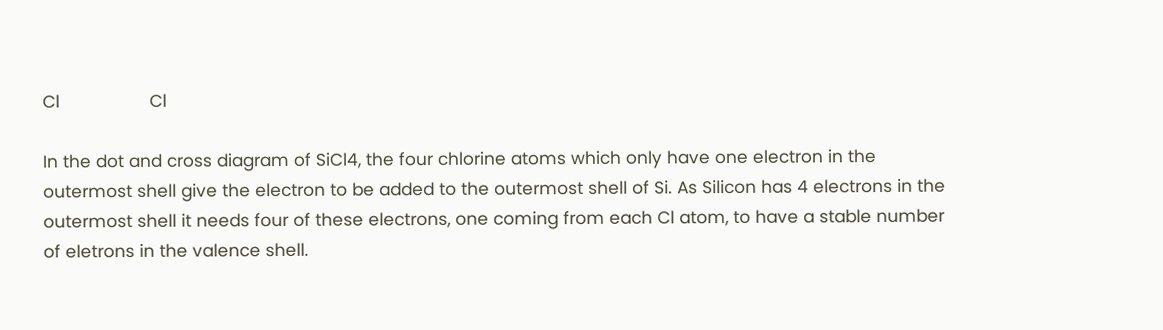Cl                  Cl

In the dot and cross diagram of SiCl4, the four chlorine atoms which only have one electron in the outermost shell give the electron to be added to the outermost shell of Si. As Silicon has 4 electrons in the outermost shell it needs four of these electrons, one coming from each Cl atom, to have a stable number of eletrons in the valence shell.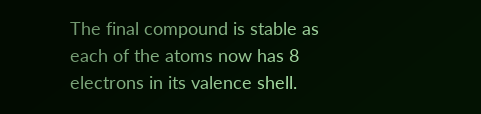The final compound is stable as each of the atoms now has 8 electrons in its valence shell.